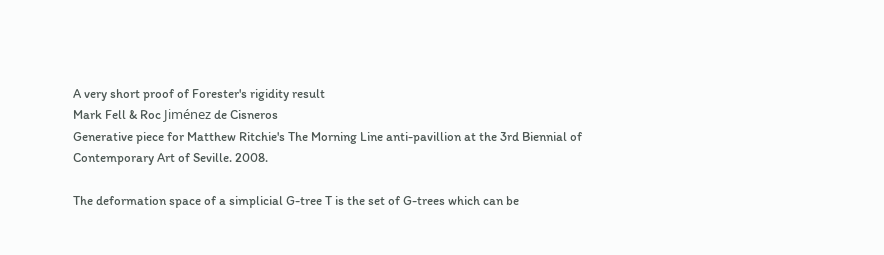A very short proof of Forester's rigidity result
Mark Fell & Roc Jiménez de Cisneros
Generative piece for Matthew Ritchie's The Morning Line anti-pavillion at the 3rd Biennial of Contemporary Art of Seville. 2008.

The deformation space of a simplicial G-tree T is the set of G-trees which can be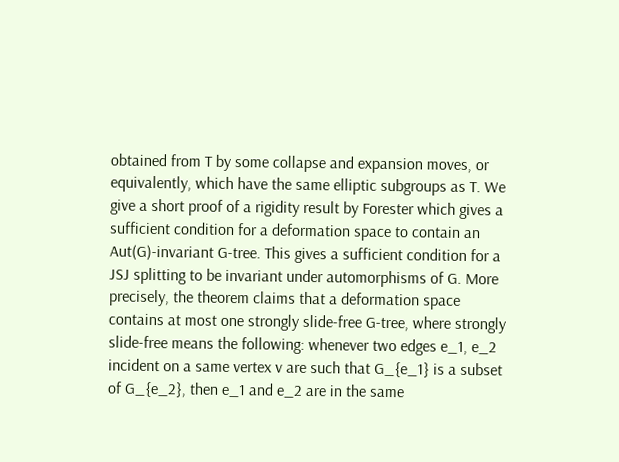obtained from T by some collapse and expansion moves, or equivalently, which have the same elliptic subgroups as T. We give a short proof of a rigidity result by Forester which gives a sufficient condition for a deformation space to contain an Aut(G)-invariant G-tree. This gives a sufficient condition for a JSJ splitting to be invariant under automorphisms of G. More precisely, the theorem claims that a deformation space contains at most one strongly slide-free G-tree, where strongly slide-free means the following: whenever two edges e_1, e_2 incident on a same vertex v are such that G_{e_1} is a subset of G_{e_2}, then e_1 and e_2 are in the same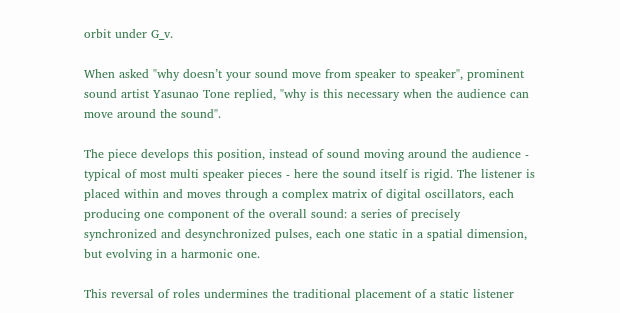orbit under G_v.

When asked "why doesn’t your sound move from speaker to speaker", prominent sound artist Yasunao Tone replied, "why is this necessary when the audience can move around the sound".

The piece develops this position, instead of sound moving around the audience - typical of most multi speaker pieces - here the sound itself is rigid. The listener is placed within and moves through a complex matrix of digital oscillators, each producing one component of the overall sound: a series of precisely synchronized and desynchronized pulses, each one static in a spatial dimension, but evolving in a harmonic one.

This reversal of roles undermines the traditional placement of a static listener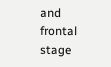and frontal stage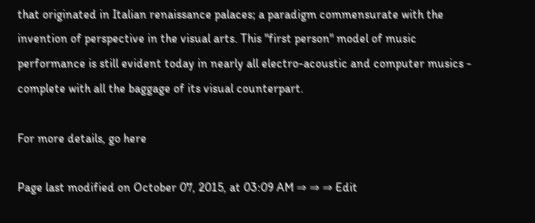that originated in Italian renaissance palaces; a paradigm commensurate with the invention of perspective in the visual arts. This "first person" model of music performance is still evident today in nearly all electro-acoustic and computer musics - complete with all the baggage of its visual counterpart.

For more details, go here

Page last modified on October 07, 2015, at 03:09 AM ⇒ ⇒ ⇒ Edit